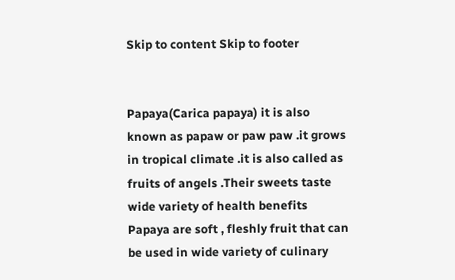Skip to content Skip to footer


Papaya(Carica papaya) it is also known as papaw or paw paw .it grows in tropical climate .it is also called as fruits of angels .Their sweets taste wide variety of health benefits Papaya are soft , fleshly fruit that can be used in wide variety of culinary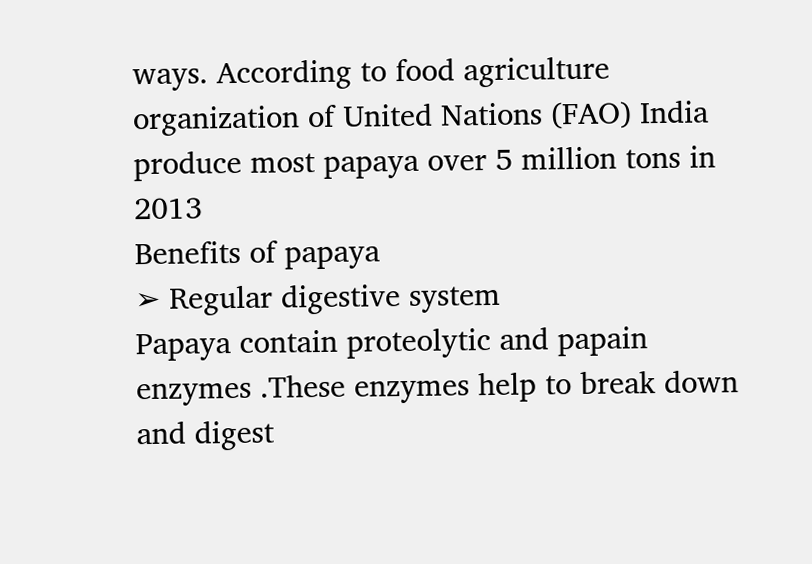ways. According to food agriculture organization of United Nations (FAO) India produce most papaya over 5 million tons in 2013
Benefits of papaya
➢ Regular digestive system
Papaya contain proteolytic and papain enzymes .These enzymes help to break down and digest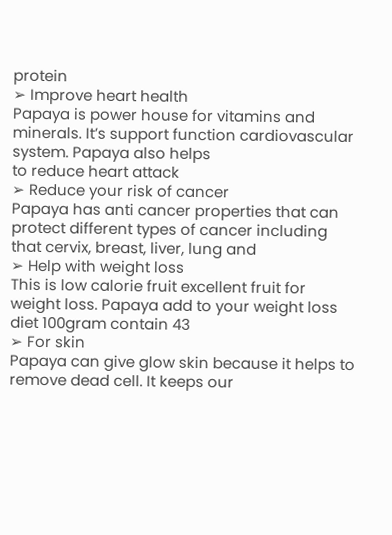protein
➢ Improve heart health
Papaya is power house for vitamins and minerals. It’s support function cardiovascular system. Papaya also helps
to reduce heart attack
➢ Reduce your risk of cancer
Papaya has anti cancer properties that can protect different types of cancer including that cervix, breast, liver, lung and
➢ Help with weight loss
This is low calorie fruit excellent fruit for weight loss. Papaya add to your weight loss diet 100gram contain 43
➢ For skin
Papaya can give glow skin because it helps to remove dead cell. It keeps our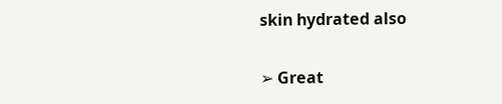skin hydrated also

➢ Great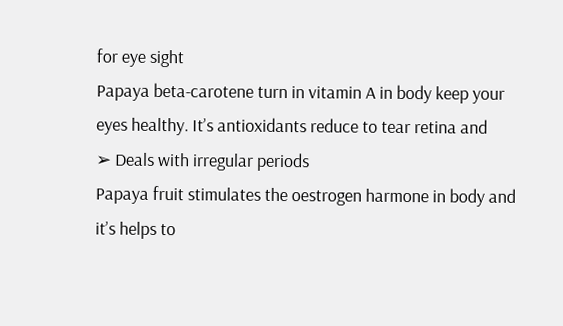for eye sight
Papaya beta-carotene turn in vitamin A in body keep your eyes healthy. It’s antioxidants reduce to tear retina and
➢ Deals with irregular periods
Papaya fruit stimulates the oestrogen harmone in body and it’s helps to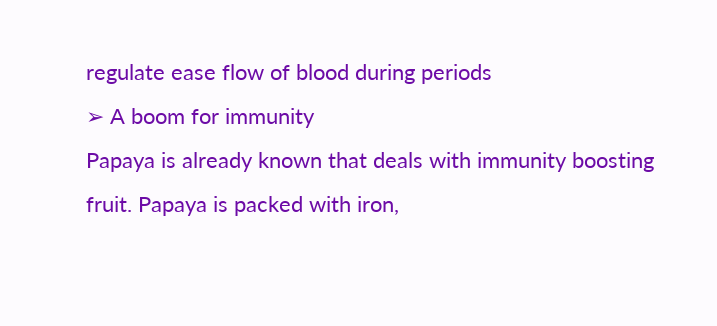regulate ease flow of blood during periods
➢ A boom for immunity
Papaya is already known that deals with immunity boosting fruit. Papaya is packed with iron,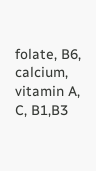folate, B6, calcium,
vitamin A, C, B1,B3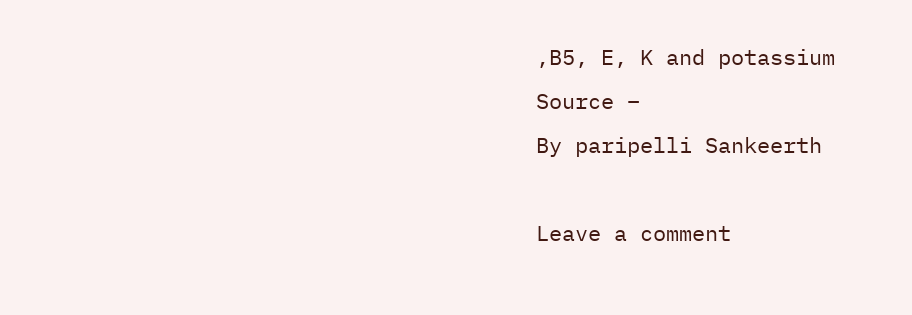,B5, E, K and potassium
Source –
By paripelli Sankeerth

Leave a comment